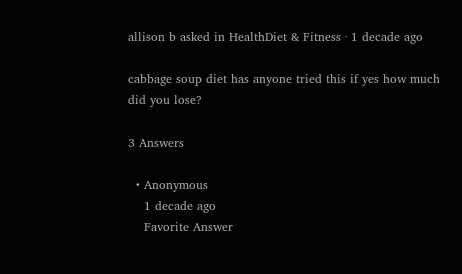allison b asked in HealthDiet & Fitness · 1 decade ago

cabbage soup diet has anyone tried this if yes how much did you lose?

3 Answers

  • Anonymous
    1 decade ago
    Favorite Answer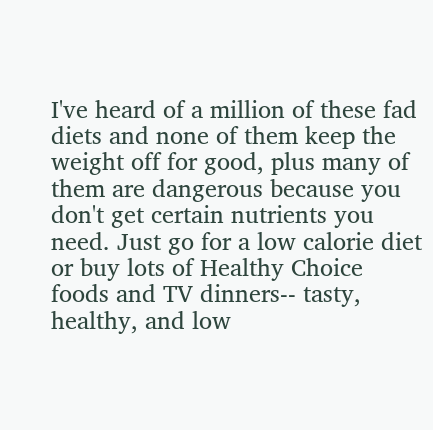I've heard of a million of these fad diets and none of them keep the weight off for good, plus many of them are dangerous because you don't get certain nutrients you need. Just go for a low calorie diet or buy lots of Healthy Choice foods and TV dinners-- tasty, healthy, and low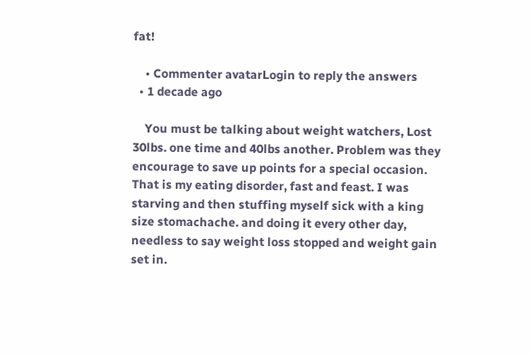fat!

    • Commenter avatarLogin to reply the answers
  • 1 decade ago

    You must be talking about weight watchers, Lost 30lbs. one time and 40lbs another. Problem was they encourage to save up points for a special occasion. That is my eating disorder, fast and feast. I was starving and then stuffing myself sick with a king size stomachache. and doing it every other day, needless to say weight loss stopped and weight gain set in.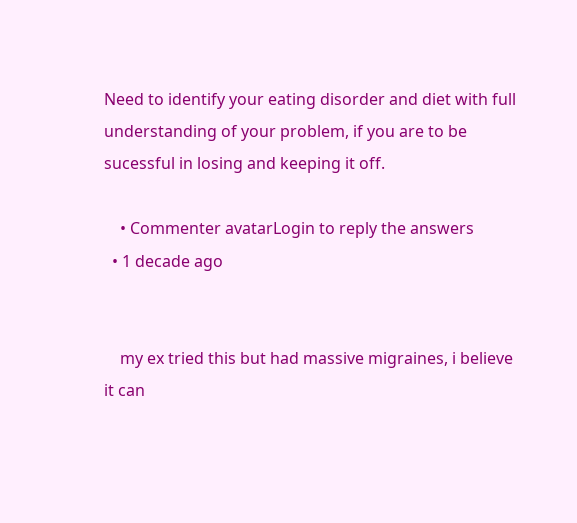Need to identify your eating disorder and diet with full understanding of your problem, if you are to be sucessful in losing and keeping it off.

    • Commenter avatarLogin to reply the answers
  • 1 decade ago


    my ex tried this but had massive migraines, i believe it can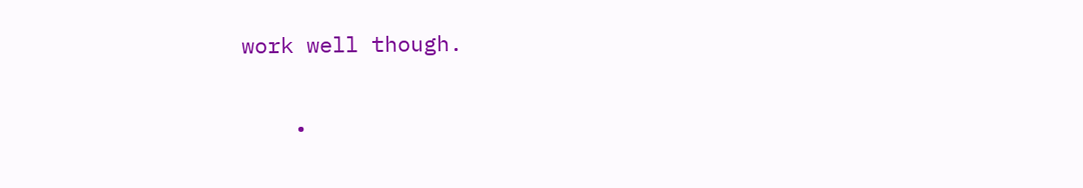work well though.

    •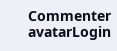Commenter avatarLogin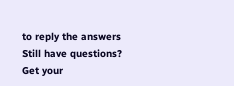to reply the answers
Still have questions? Get your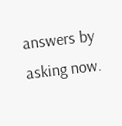answers by asking now.